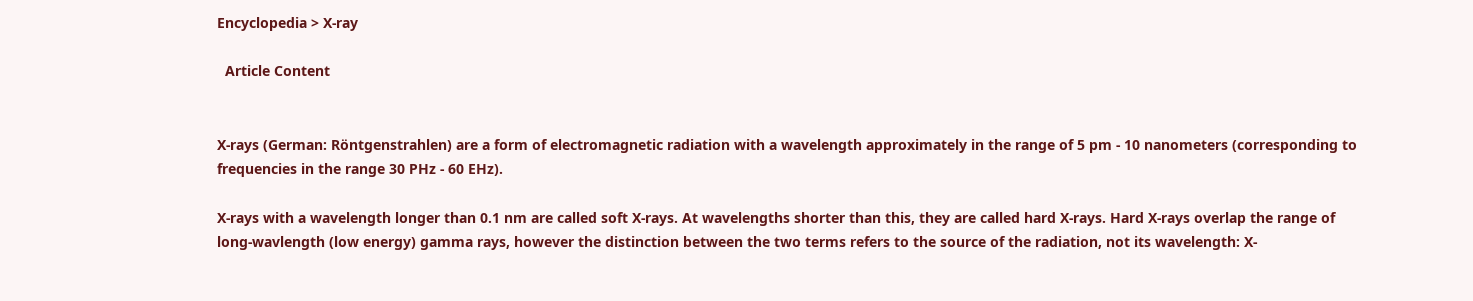Encyclopedia > X-ray

  Article Content


X-rays (German: Röntgenstrahlen) are a form of electromagnetic radiation with a wavelength approximately in the range of 5 pm - 10 nanometers (corresponding to frequencies in the range 30 PHz - 60 EHz).

X-rays with a wavelength longer than 0.1 nm are called soft X-rays. At wavelengths shorter than this, they are called hard X-rays. Hard X-rays overlap the range of long-wavlength (low energy) gamma rays, however the distinction between the two terms refers to the source of the radiation, not its wavelength: X-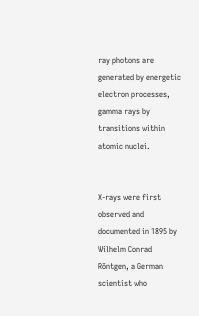ray photons are generated by energetic electron processes, gamma rays by transitions within atomic nuclei.


X-rays were first observed and documented in 1895 by Wilhelm Conrad Röntgen, a German scientist who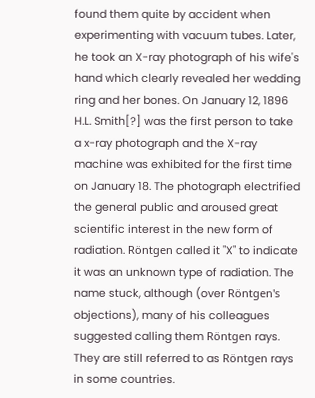found them quite by accident when experimenting with vacuum tubes. Later, he took an X-ray photograph of his wife's hand which clearly revealed her wedding ring and her bones. On January 12, 1896 H.L. Smith[?] was the first person to take a x-ray photograph and the X-ray machine was exhibited for the first time on January 18. The photograph electrified the general public and aroused great scientific interest in the new form of radiation. Röntgen called it "X" to indicate it was an unknown type of radiation. The name stuck, although (over Röntgen's objections), many of his colleagues suggested calling them Röntgen rays. They are still referred to as Röntgen rays in some countries.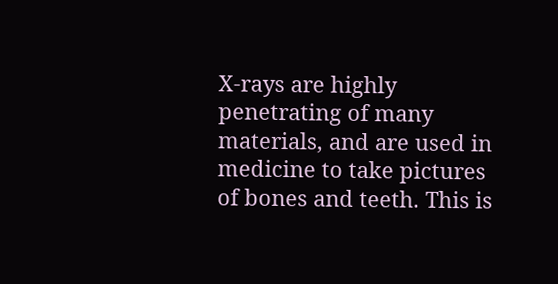X-rays are highly penetrating of many materials, and are used in medicine to take pictures of bones and teeth. This is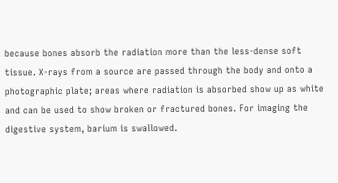because bones absorb the radiation more than the less-dense soft tissue. X-rays from a source are passed through the body and onto a photographic plate; areas where radiation is absorbed show up as white and can be used to show broken or fractured bones. For imaging the digestive system, barium is swallowed.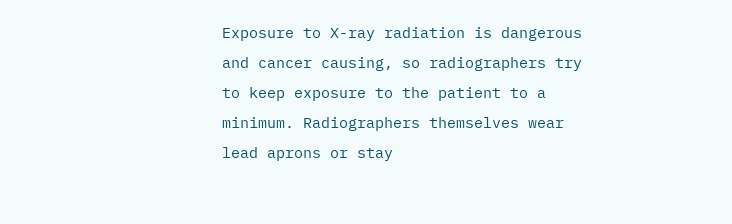Exposure to X-ray radiation is dangerous and cancer causing, so radiographers try to keep exposure to the patient to a minimum. Radiographers themselves wear lead aprons or stay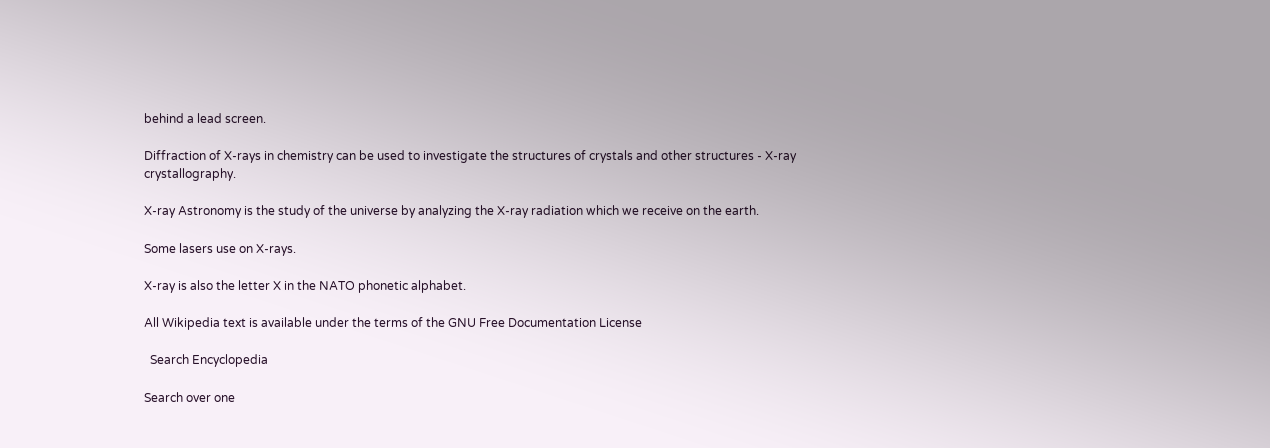behind a lead screen.

Diffraction of X-rays in chemistry can be used to investigate the structures of crystals and other structures - X-ray crystallography.

X-ray Astronomy is the study of the universe by analyzing the X-ray radiation which we receive on the earth.

Some lasers use on X-rays.

X-ray is also the letter X in the NATO phonetic alphabet.

All Wikipedia text is available under the terms of the GNU Free Documentation License

  Search Encyclopedia

Search over one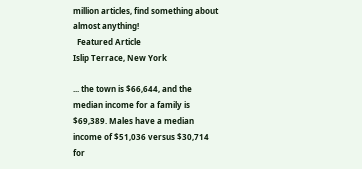million articles, find something about almost anything!
  Featured Article
Islip Terrace, New York

... the town is $66,644, and the median income for a family is $69,389. Males have a median income of $51,036 versus $30,714 for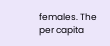females. The per capita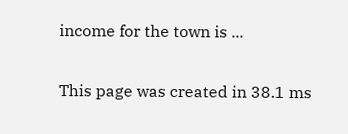income for the town is ...

This page was created in 38.1 ms